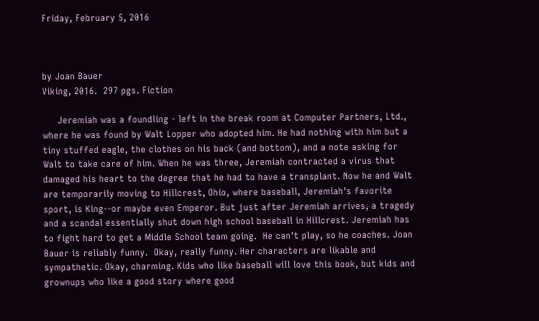Friday, February 5, 2016



by Joan Bauer
Viking, 2016.  297 pgs. Fiction

     Jeremiah was a foundling - left in the break room at Computer Partners, Ltd., where he was found by Walt Lopper who adopted him. He had nothing with him but a tiny stuffed eagle, the clothes on his back (and bottom), and a note asking for Walt to take care of him. When he was three, Jeremiah contracted a virus that damaged his heart to the degree that he had to have a transplant. Now he and Walt are temporarily moving to Hillcrest, Ohio, where baseball, Jeremiah's favorite sport, is King--or maybe even Emperor. But just after Jeremiah arrives, a tragedy and a scandal essentially shut down high school baseball in Hillcrest. Jeremiah has to fight hard to get a Middle School team going.  He can't play, so he coaches. Joan Bauer is reliably funny.  Okay, really funny. Her characters are likable and sympathetic. Okay, charming. Kids who like baseball will love this book, but kids and grownups who like a good story where good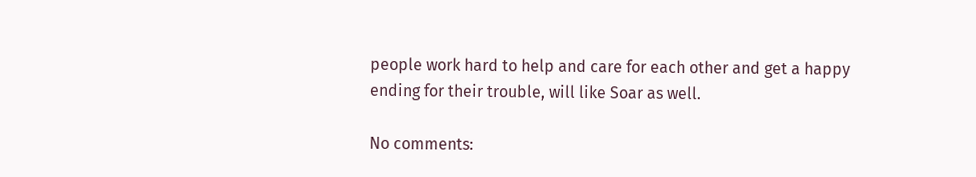people work hard to help and care for each other and get a happy ending for their trouble, will like Soar as well.

No comments: